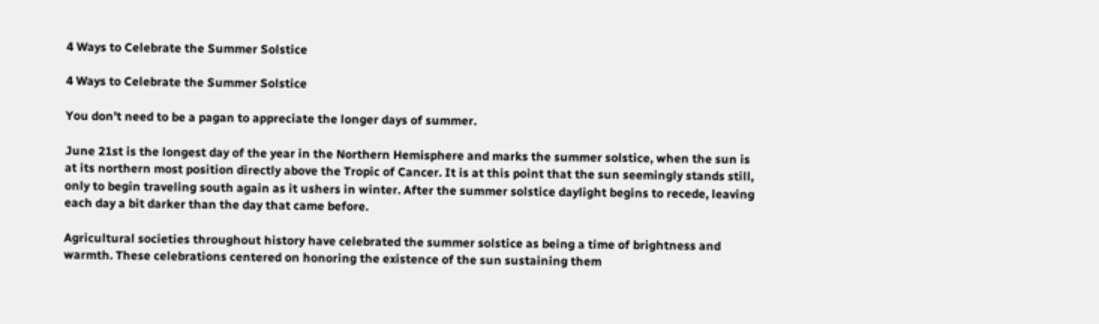4 Ways to Celebrate the Summer Solstice

4 Ways to Celebrate the Summer Solstice

You don’t need to be a pagan to appreciate the longer days of summer.

June 21st is the longest day of the year in the Northern Hemisphere and marks the summer solstice, when the sun is at its northern most position directly above the Tropic of Cancer. It is at this point that the sun seemingly stands still, only to begin traveling south again as it ushers in winter. After the summer solstice daylight begins to recede, leaving each day a bit darker than the day that came before.

Agricultural societies throughout history have celebrated the summer solstice as being a time of brightness and warmth. These celebrations centered on honoring the existence of the sun sustaining them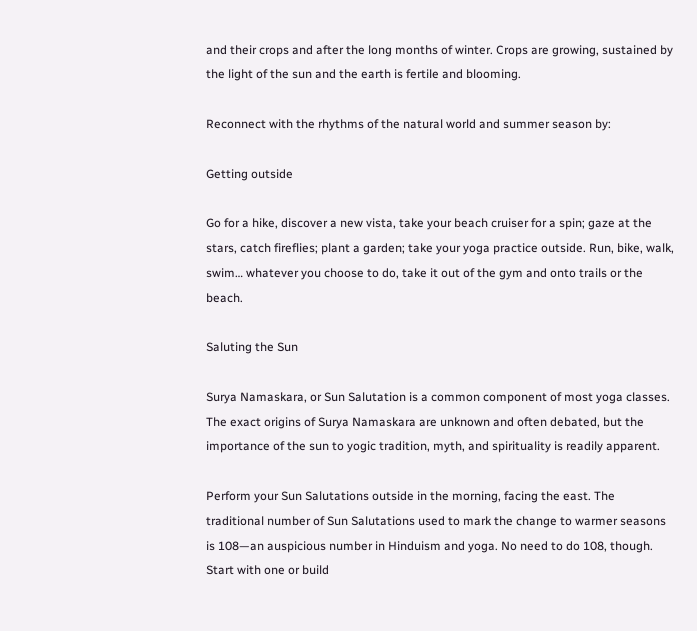and their crops and after the long months of winter. Crops are growing, sustained by the light of the sun and the earth is fertile and blooming.

Reconnect with the rhythms of the natural world and summer season by:

Getting outside

Go for a hike, discover a new vista, take your beach cruiser for a spin; gaze at the stars, catch fireflies; plant a garden; take your yoga practice outside. Run, bike, walk, swim… whatever you choose to do, take it out of the gym and onto trails or the beach.

Saluting the Sun

Surya Namaskara, or Sun Salutation is a common component of most yoga classes. The exact origins of Surya Namaskara are unknown and often debated, but the importance of the sun to yogic tradition, myth, and spirituality is readily apparent.

Perform your Sun Salutations outside in the morning, facing the east. The traditional number of Sun Salutations used to mark the change to warmer seasons is 108—an auspicious number in Hinduism and yoga. No need to do 108, though. Start with one or build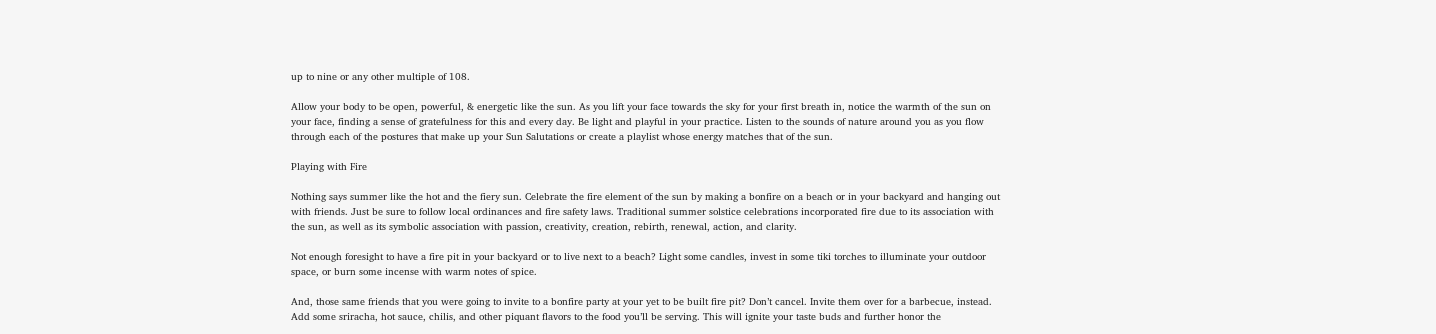up to nine or any other multiple of 108.

Allow your body to be open, powerful, & energetic like the sun. As you lift your face towards the sky for your first breath in, notice the warmth of the sun on your face, finding a sense of gratefulness for this and every day. Be light and playful in your practice. Listen to the sounds of nature around you as you flow through each of the postures that make up your Sun Salutations or create a playlist whose energy matches that of the sun.

Playing with Fire

Nothing says summer like the hot and the fiery sun. Celebrate the fire element of the sun by making a bonfire on a beach or in your backyard and hanging out with friends. Just be sure to follow local ordinances and fire safety laws. Traditional summer solstice celebrations incorporated fire due to its association with the sun, as well as its symbolic association with passion, creativity, creation, rebirth, renewal, action, and clarity.

Not enough foresight to have a fire pit in your backyard or to live next to a beach? Light some candles, invest in some tiki torches to illuminate your outdoor space, or burn some incense with warm notes of spice.

And, those same friends that you were going to invite to a bonfire party at your yet to be built fire pit? Don’t cancel. Invite them over for a barbecue, instead. Add some sriracha, hot sauce, chilis, and other piquant flavors to the food you’ll be serving. This will ignite your taste buds and further honor the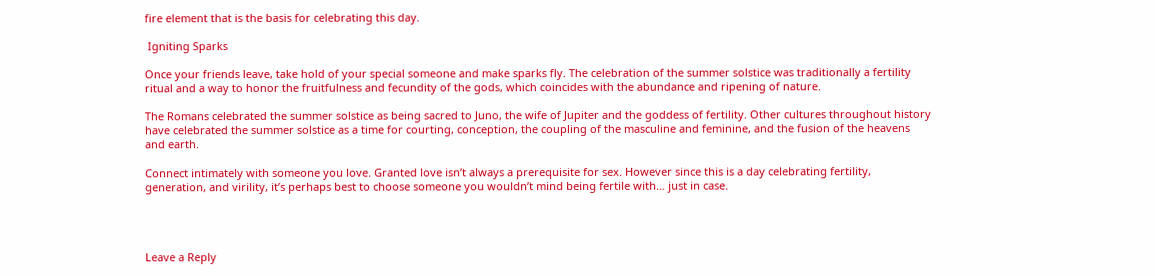fire element that is the basis for celebrating this day.

 Igniting Sparks

Once your friends leave, take hold of your special someone and make sparks fly. The celebration of the summer solstice was traditionally a fertility ritual and a way to honor the fruitfulness and fecundity of the gods, which coincides with the abundance and ripening of nature.

The Romans celebrated the summer solstice as being sacred to Juno, the wife of Jupiter and the goddess of fertility. Other cultures throughout history have celebrated the summer solstice as a time for courting, conception, the coupling of the masculine and feminine, and the fusion of the heavens and earth.

Connect intimately with someone you love. Granted love isn’t always a prerequisite for sex. However since this is a day celebrating fertility, generation, and virility, it’s perhaps best to choose someone you wouldn’t mind being fertile with… just in case.




Leave a Reply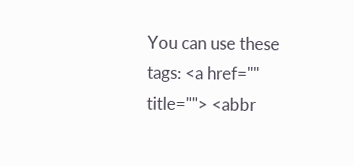You can use these tags: <a href="" title=""> <abbr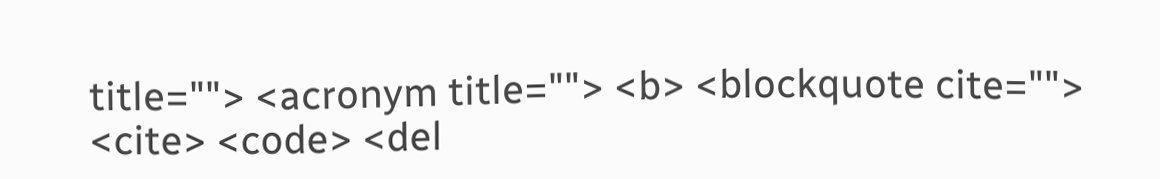title=""> <acronym title=""> <b> <blockquote cite=""> <cite> <code> <del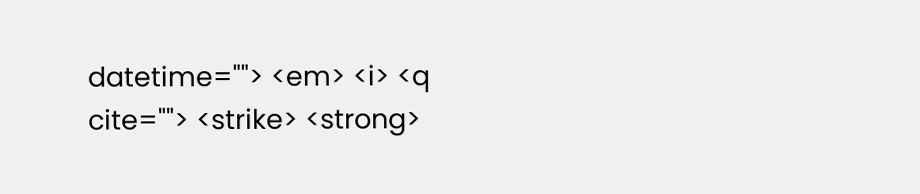datetime=""> <em> <i> <q cite=""> <strike> <strong>